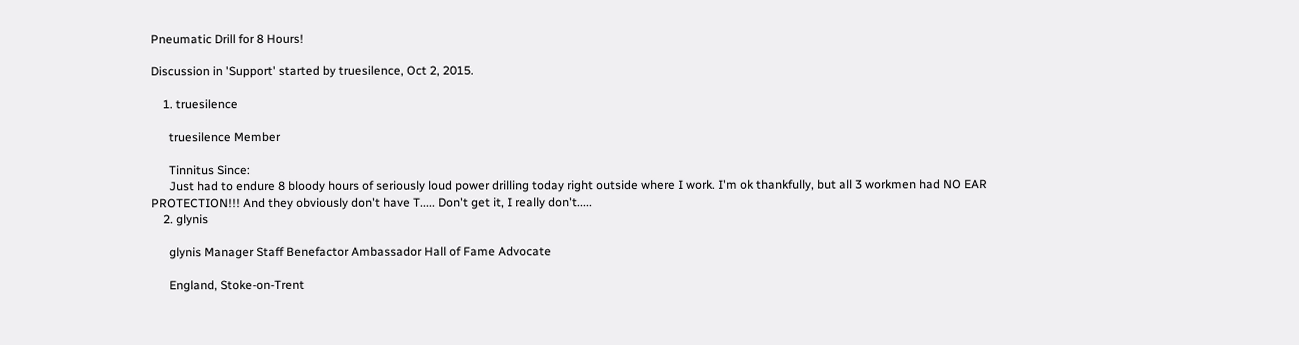Pneumatic Drill for 8 Hours!

Discussion in 'Support' started by truesilence, Oct 2, 2015.

    1. truesilence

      truesilence Member

      Tinnitus Since:
      Just had to endure 8 bloody hours of seriously loud power drilling today right outside where I work. I'm ok thankfully, but all 3 workmen had NO EAR PROTECTION!!! And they obviously don't have T..... Don't get it, I really don't.....
    2. glynis

      glynis Manager Staff Benefactor Ambassador Hall of Fame Advocate

      England, Stoke-on-Trent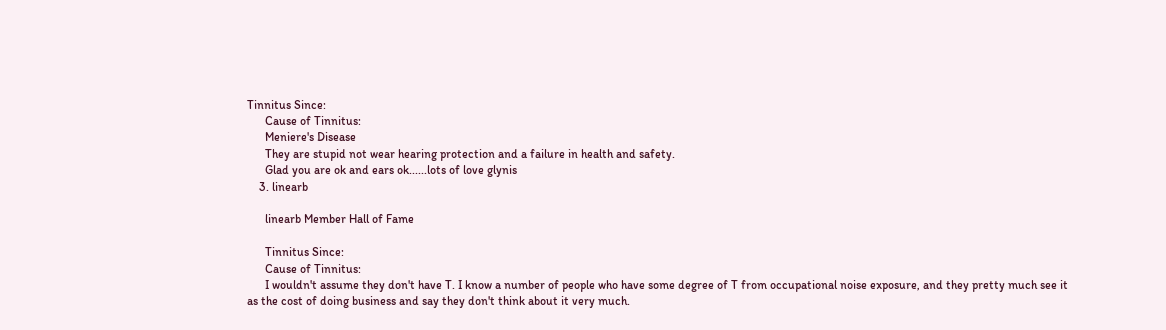Tinnitus Since:
      Cause of Tinnitus:
      Meniere's Disease
      They are stupid not wear hearing protection and a failure in health and safety.
      Glad you are ok and ears ok......lots of love glynis
    3. linearb

      linearb Member Hall of Fame

      Tinnitus Since:
      Cause of Tinnitus:
      I wouldn't assume they don't have T. I know a number of people who have some degree of T from occupational noise exposure, and they pretty much see it as the cost of doing business and say they don't think about it very much.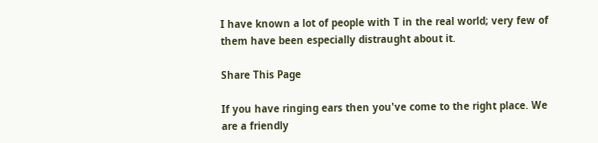I have known a lot of people with T in the real world; very few of them have been especially distraught about it.

Share This Page

If you have ringing ears then you've come to the right place. We are a friendly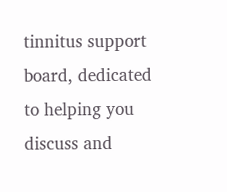tinnitus support board, dedicated to helping you discuss and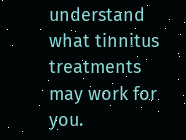understand what tinnitus treatments may work for you.